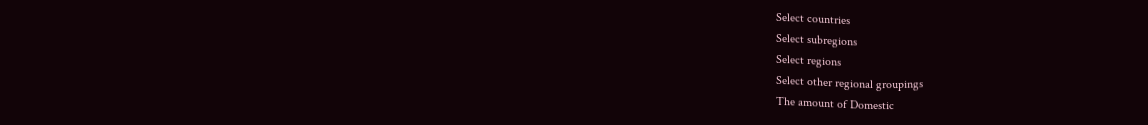Select countries
Select subregions
Select regions
Select other regional groupings
The amount of Domestic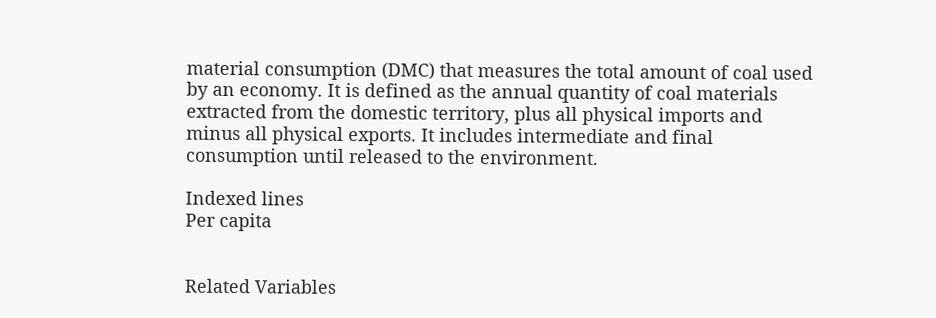material consumption (DMC) that measures the total amount of coal used by an economy. It is defined as the annual quantity of coal materials extracted from the domestic territory, plus all physical imports and minus all physical exports. It includes intermediate and final consumption until released to the environment.

Indexed lines
Per capita


Related Variables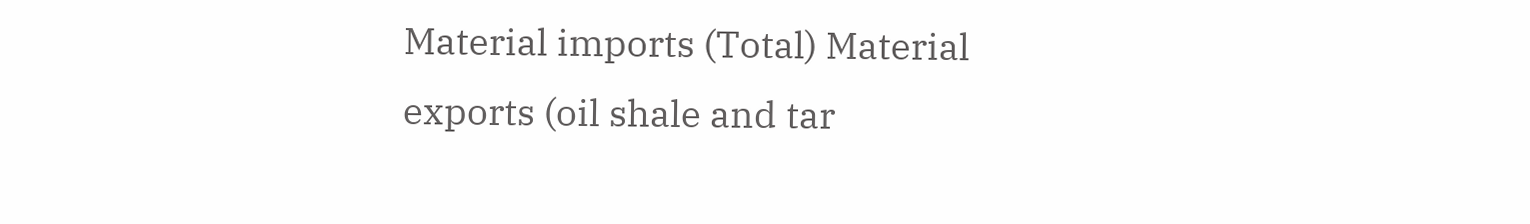Material imports (Total) Material exports (oil shale and tar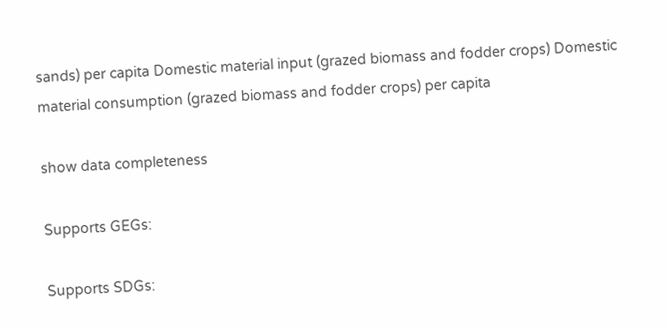sands) per capita Domestic material input (grazed biomass and fodder crops) Domestic material consumption (grazed biomass and fodder crops) per capita

show data completeness

Supports GEGs:

Supports SDGs: